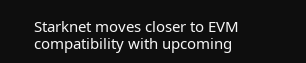Starknet moves closer to EVM compatibility with upcoming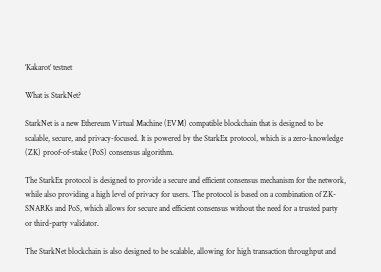‘Kakarot’ testnet

What is StarkNet?

StarkNet is a new Ethereum Virtual Machine (EVM) compatible blockchain that is designed to be scalable, secure, and privacy-focused. It is powered by the StarkEx protocol, which is a zero-knowledge (ZK) proof-of-stake (PoS) consensus algorithm.

The StarkEx protocol is designed to provide a secure and efficient consensus mechanism for the network, while also providing a high level of privacy for users. The protocol is based on a combination of ZK-SNARKs and PoS, which allows for secure and efficient consensus without the need for a trusted party or third-party validator.

The StarkNet blockchain is also designed to be scalable, allowing for high transaction throughput and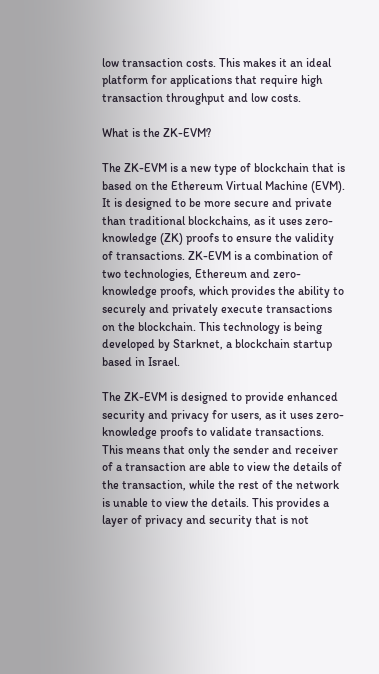low transaction costs. This makes it an ideal platform for applications that require high transaction throughput and low costs.

What is the ZK-EVM?

The ZK-EVM is a new type of blockchain that is based on the Ethereum Virtual Machine (EVM). It is designed to be more secure and private than traditional blockchains, as it uses zero-knowledge (ZK) proofs to ensure the validity of transactions. ZK-EVM is a combination of two technologies, Ethereum and zero-knowledge proofs, which provides the ability to securely and privately execute transactions on the blockchain. This technology is being developed by Starknet, a blockchain startup based in Israel.

The ZK-EVM is designed to provide enhanced security and privacy for users, as it uses zero-knowledge proofs to validate transactions. This means that only the sender and receiver of a transaction are able to view the details of the transaction, while the rest of the network is unable to view the details. This provides a layer of privacy and security that is not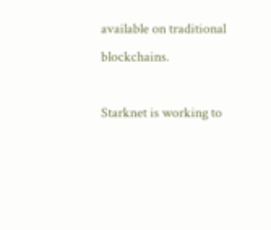available on traditional blockchains.

Starknet is working to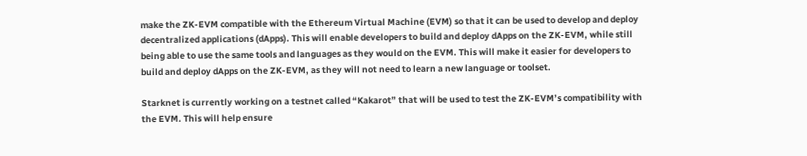make the ZK-EVM compatible with the Ethereum Virtual Machine (EVM) so that it can be used to develop and deploy decentralized applications (dApps). This will enable developers to build and deploy dApps on the ZK-EVM, while still being able to use the same tools and languages as they would on the EVM. This will make it easier for developers to build and deploy dApps on the ZK-EVM, as they will not need to learn a new language or toolset.

Starknet is currently working on a testnet called “Kakarot” that will be used to test the ZK-EVM’s compatibility with the EVM. This will help ensure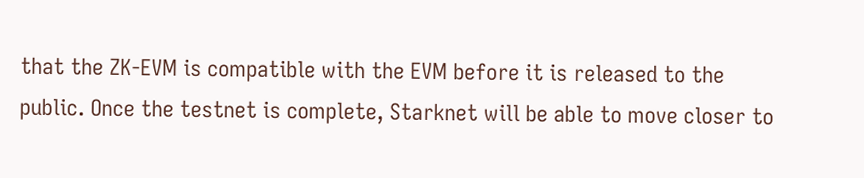that the ZK-EVM is compatible with the EVM before it is released to the public. Once the testnet is complete, Starknet will be able to move closer to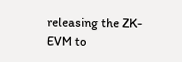releasing the ZK-EVM to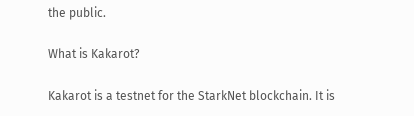the public.

What is Kakarot?

Kakarot is a testnet for the StarkNet blockchain. It is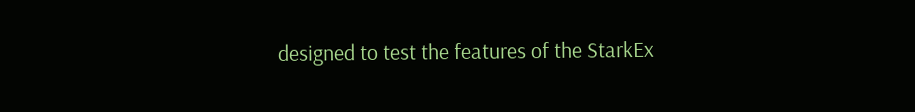designed to test the features of the StarkEx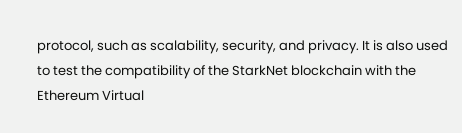protocol, such as scalability, security, and privacy. It is also used to test the compatibility of the StarkNet blockchain with the Ethereum Virtual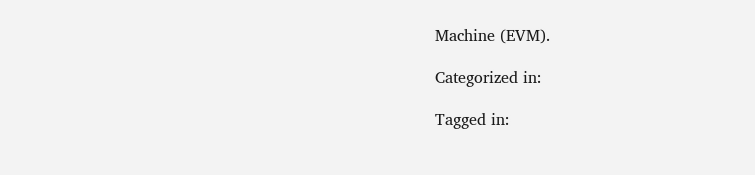Machine (EVM).

Categorized in:

Tagged in: